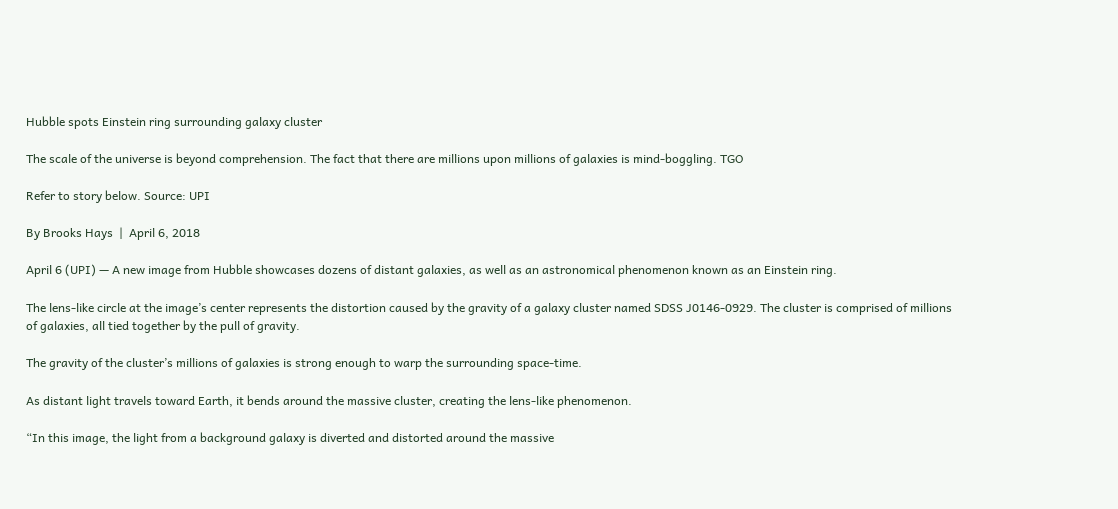Hubble spots Einstein ring surrounding galaxy cluster

The scale of the universe is beyond comprehension. The fact that there are millions upon millions of galaxies is mind-boggling. TGO

Refer to story below. Source: UPI

By Brooks Hays  |  April 6, 2018

April 6 (UPI) — A new image from Hubble showcases dozens of distant galaxies, as well as an astronomical phenomenon known as an Einstein ring.

The lens-like circle at the image’s center represents the distortion caused by the gravity of a galaxy cluster named SDSS J0146-0929. The cluster is comprised of millions of galaxies, all tied together by the pull of gravity.

The gravity of the cluster’s millions of galaxies is strong enough to warp the surrounding space-time.

As distant light travels toward Earth, it bends around the massive cluster, creating the lens-like phenomenon.

“In this image, the light from a background galaxy is diverted and distorted around the massive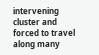intervening cluster and forced to travel along many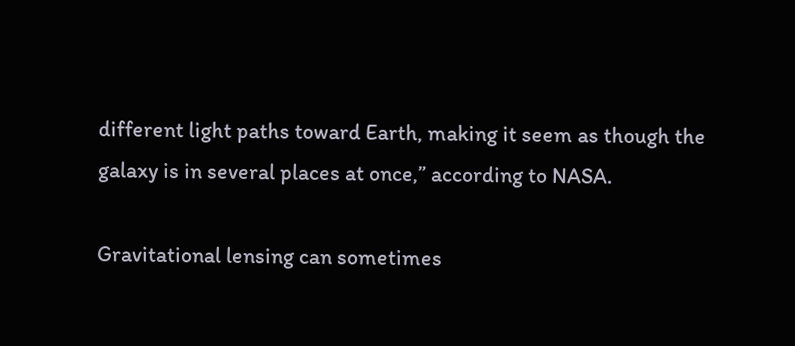different light paths toward Earth, making it seem as though the galaxy is in several places at once,” according to NASA.

Gravitational lensing can sometimes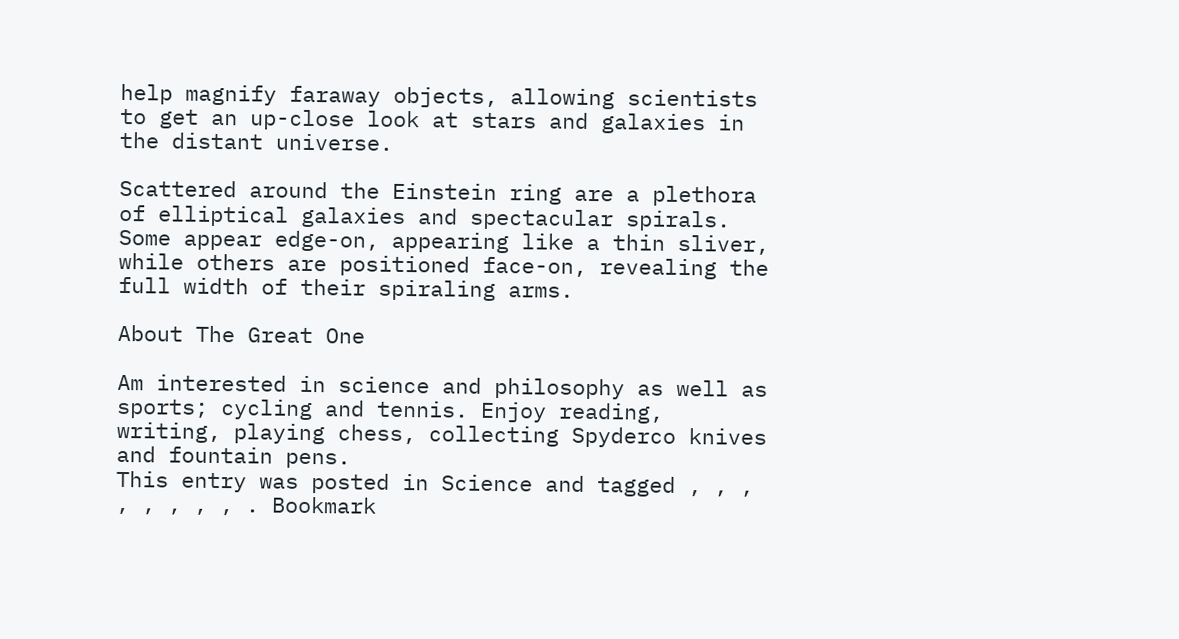help magnify faraway objects, allowing scientists to get an up-close look at stars and galaxies in the distant universe.

Scattered around the Einstein ring are a plethora of elliptical galaxies and spectacular spirals. Some appear edge-on, appearing like a thin sliver, while others are positioned face-on, revealing the full width of their spiraling arms.

About The Great One

Am interested in science and philosophy as well as sports; cycling and tennis. Enjoy reading, writing, playing chess, collecting Spyderco knives and fountain pens.
This entry was posted in Science and tagged , , , , , , , , . Bookmark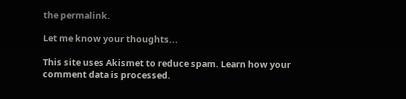the permalink.

Let me know your thoughts...

This site uses Akismet to reduce spam. Learn how your comment data is processed.